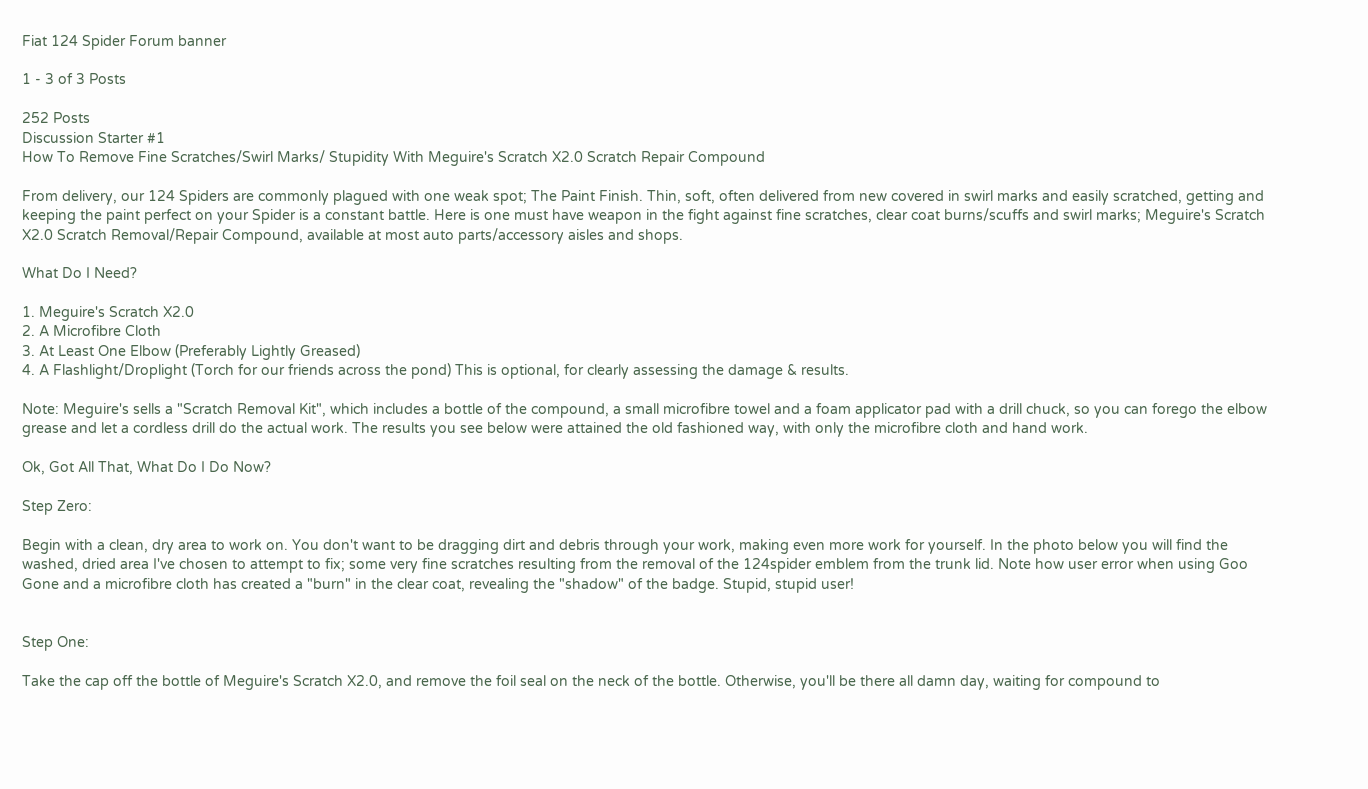Fiat 124 Spider Forum banner

1 - 3 of 3 Posts

252 Posts
Discussion Starter #1
How To Remove Fine Scratches/Swirl Marks/ Stupidity With Meguire's Scratch X2.0 Scratch Repair Compound

From delivery, our 124 Spiders are commonly plagued with one weak spot; The Paint Finish. Thin, soft, often delivered from new covered in swirl marks and easily scratched, getting and keeping the paint perfect on your Spider is a constant battle. Here is one must have weapon in the fight against fine scratches, clear coat burns/scuffs and swirl marks; Meguire's Scratch X2.0 Scratch Removal/Repair Compound, available at most auto parts/accessory aisles and shops.

What Do I Need?

1. Meguire's Scratch X2.0
2. A Microfibre Cloth
3. At Least One Elbow (Preferably Lightly Greased)
4. A Flashlight/Droplight (Torch for our friends across the pond) This is optional, for clearly assessing the damage & results.

Note: Meguire's sells a "Scratch Removal Kit", which includes a bottle of the compound, a small microfibre towel and a foam applicator pad with a drill chuck, so you can forego the elbow grease and let a cordless drill do the actual work. The results you see below were attained the old fashioned way, with only the microfibre cloth and hand work.

Ok, Got All That, What Do I Do Now?

Step Zero:

Begin with a clean, dry area to work on. You don't want to be dragging dirt and debris through your work, making even more work for yourself. In the photo below you will find the washed, dried area I've chosen to attempt to fix; some very fine scratches resulting from the removal of the 124spider emblem from the trunk lid. Note how user error when using Goo Gone and a microfibre cloth has created a "burn" in the clear coat, revealing the "shadow" of the badge. Stupid, stupid user!


Step One:

Take the cap off the bottle of Meguire's Scratch X2.0, and remove the foil seal on the neck of the bottle. Otherwise, you'll be there all damn day, waiting for compound to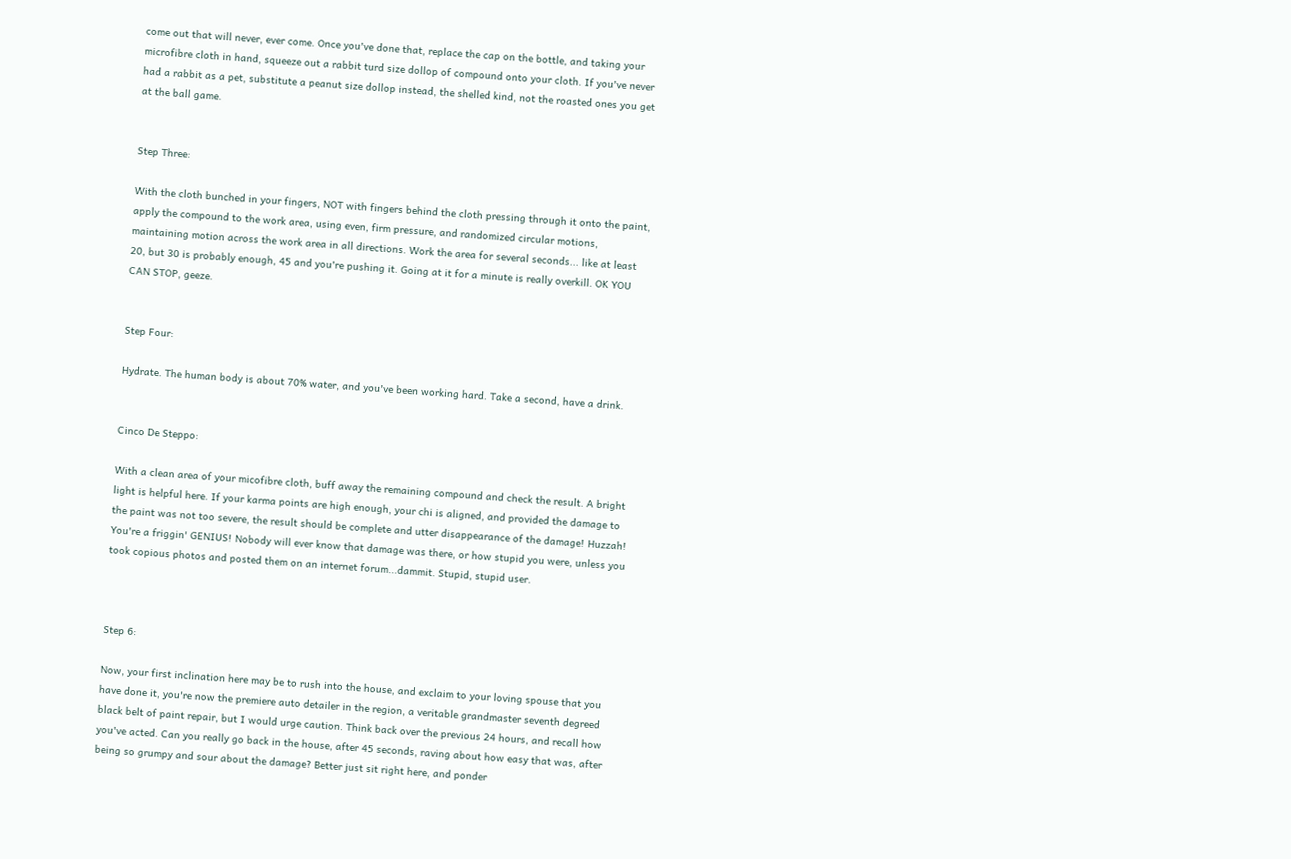come out that will never, ever come. Once you've done that, replace the cap on the bottle, and taking your microfibre cloth in hand, squeeze out a rabbit turd size dollop of compound onto your cloth. If you've never had a rabbit as a pet, substitute a peanut size dollop instead, the shelled kind, not the roasted ones you get at the ball game.


Step Three:

With the cloth bunched in your fingers, NOT with fingers behind the cloth pressing through it onto the paint, apply the compound to the work area, using even, firm pressure, and randomized circular motions, maintaining motion across the work area in all directions. Work the area for several seconds... like at least 20, but 30 is probably enough, 45 and you're pushing it. Going at it for a minute is really overkill. OK YOU CAN STOP, geeze.


Step Four:

Hydrate. The human body is about 70% water, and you've been working hard. Take a second, have a drink.


Cinco De Steppo:

With a clean area of your micofibre cloth, buff away the remaining compound and check the result. A bright light is helpful here. If your karma points are high enough, your chi is aligned, and provided the damage to the paint was not too severe, the result should be complete and utter disappearance of the damage! Huzzah! You're a friggin' GENIUS! Nobody will ever know that damage was there, or how stupid you were, unless you took copious photos and posted them on an internet forum...dammit. Stupid, stupid user.



Step 6:

Now, your first inclination here may be to rush into the house, and exclaim to your loving spouse that you have done it, you're now the premiere auto detailer in the region, a veritable grandmaster seventh degreed black belt of paint repair, but I would urge caution. Think back over the previous 24 hours, and recall how you've acted. Can you really go back in the house, after 45 seconds, raving about how easy that was, after being so grumpy and sour about the damage? Better just sit right here, and ponder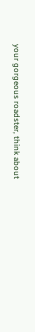your gorgeous roadster, think about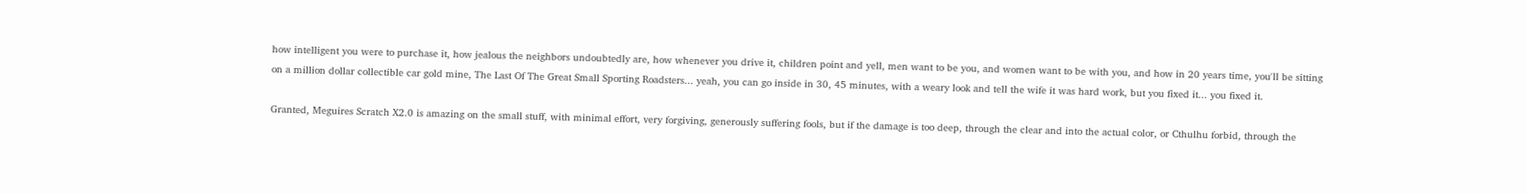how intelligent you were to purchase it, how jealous the neighbors undoubtedly are, how whenever you drive it, children point and yell, men want to be you, and women want to be with you, and how in 20 years time, you'll be sitting on a million dollar collectible car gold mine, The Last Of The Great Small Sporting Roadsters... yeah, you can go inside in 30, 45 minutes, with a weary look and tell the wife it was hard work, but you fixed it... you fixed it.

Granted, Meguires Scratch X2.0 is amazing on the small stuff, with minimal effort, very forgiving, generously suffering fools, but if the damage is too deep, through the clear and into the actual color, or Cthulhu forbid, through the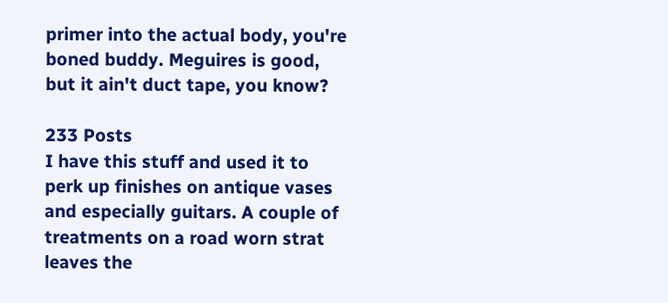primer into the actual body, you're boned buddy. Meguires is good, but it ain't duct tape, you know?

233 Posts
I have this stuff and used it to perk up finishes on antique vases and especially guitars. A couple of treatments on a road worn strat leaves the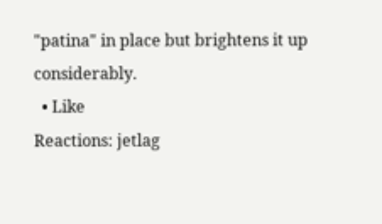"patina" in place but brightens it up considerably.
  • Like
Reactions: jetlag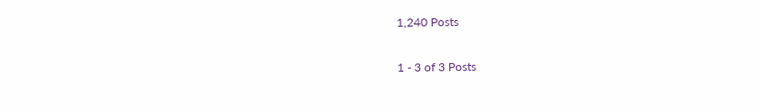1,240 Posts

1 - 3 of 3 Posts